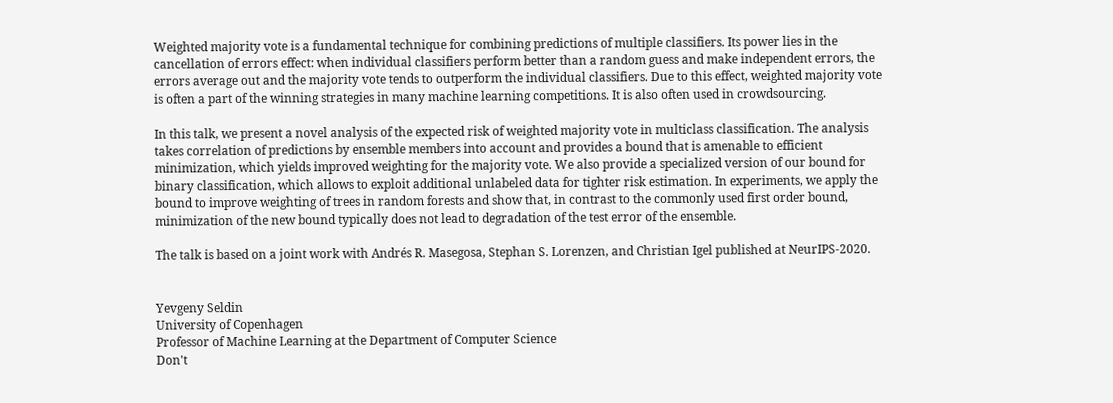Weighted majority vote is a fundamental technique for combining predictions of multiple classifiers. Its power lies in the cancellation of errors effect: when individual classifiers perform better than a random guess and make independent errors, the errors average out and the majority vote tends to outperform the individual classifiers. Due to this effect, weighted majority vote is often a part of the winning strategies in many machine learning competitions. It is also often used in crowdsourcing.

In this talk, we present a novel analysis of the expected risk of weighted majority vote in multiclass classification. The analysis takes correlation of predictions by ensemble members into account and provides a bound that is amenable to efficient minimization, which yields improved weighting for the majority vote. We also provide a specialized version of our bound for binary classification, which allows to exploit additional unlabeled data for tighter risk estimation. In experiments, we apply the bound to improve weighting of trees in random forests and show that, in contrast to the commonly used first order bound, minimization of the new bound typically does not lead to degradation of the test error of the ensemble.

The talk is based on a joint work with Andrés R. Masegosa, Stephan S. Lorenzen, and Christian Igel published at NeurIPS-2020.


Yevgeny Seldin
University of Copenhagen
Professor of Machine Learning at the Department of Computer Science
Don't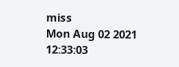miss
Mon Aug 02 2021 12:33:03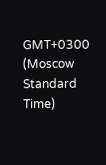GMT+0300 (Moscow Standard Time)